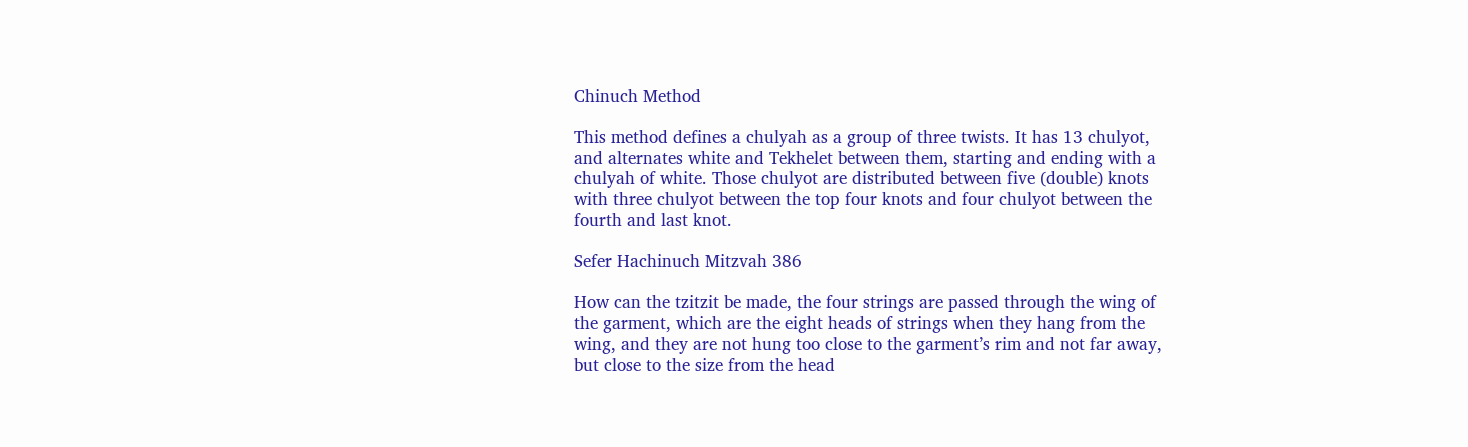Chinuch Method

This method defines a chulyah as a group of three twists. It has 13 chulyot, and alternates white and Tekhelet between them, starting and ending with a chulyah of white. Those chulyot are distributed between five (double) knots with three chulyot between the top four knots and four chulyot between the fourth and last knot.

Sefer Hachinuch Mitzvah 386

How can the tzitzit be made, the four strings are passed through the wing of the garment, which are the eight heads of strings when they hang from the wing, and they are not hung too close to the garment’s rim and not far away, but close to the size from the head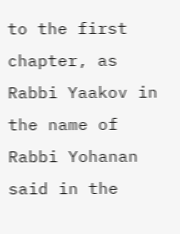to the first chapter, as Rabbi Yaakov in the name of Rabbi Yohanan said in the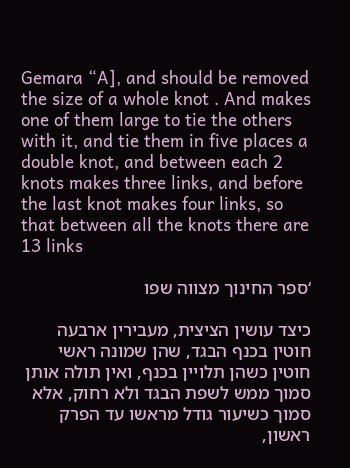Gemara “A], and should be removed the size of a whole knot . And makes one of them large to tie the others with it, and tie them in five places a double knot, and between each 2 knots makes three links, and before the last knot makes four links, so that between all the knots there are 13 links

‘ספר החינוך מצווה שפו

כיצד עושין הציצית, מעבירין ארבעה חוטין בכנף הבגד, שהן שמונה ראשי חוטין כשהן תלויין בכנף, ואין תולה אותן סמוך ממש לשפת הבגד ולא רחוק, אלא סמוך כשיעור גודל מראשו עד הפרק ראשון,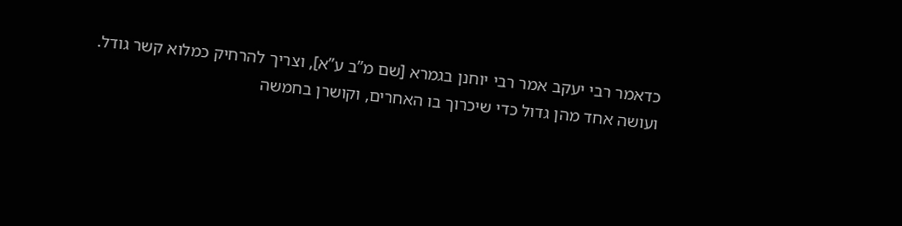כדאמר רבי יעקב אמר רבי יוחנן בגמרא [שם מ”ב ע”א], וצריך להרחיק כמלוא קשר גודל. ועושה אחד מהן גדול כדי שיכרוך בו האחרים, וקושרן בחמשה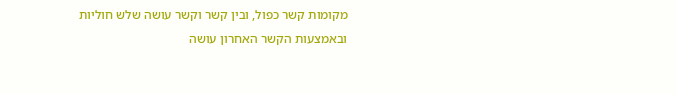מקומות קשר כפול, ובין קשר וקשר עושה שלש חוליות ובאמצעות הקשר האחרון עושה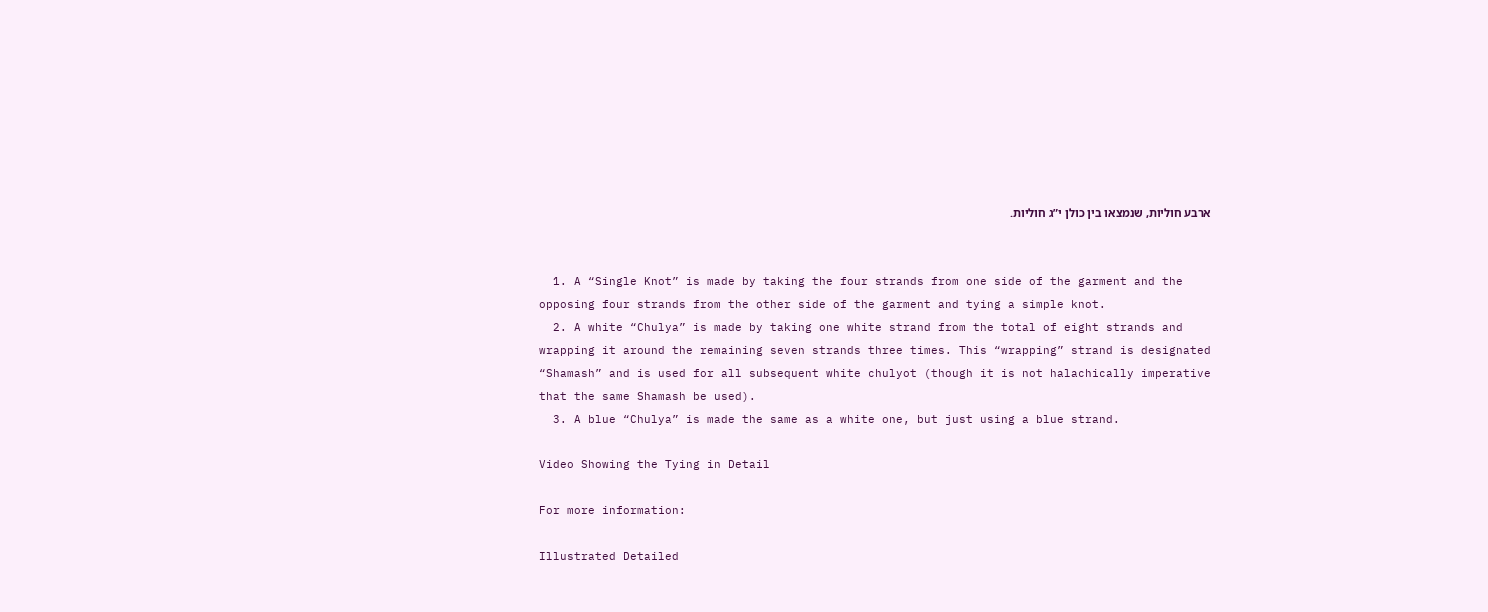ארבע חוליות, שנמצאו בין כולן י”ג חוליות.


  1. A “Single Knot” is made by taking the four strands from one side of the garment and the opposing four strands from the other side of the garment and tying a simple knot.
  2. A white “Chulya” is made by taking one white strand from the total of eight strands and wrapping it around the remaining seven strands three times. This “wrapping” strand is designated “Shamash” and is used for all subsequent white chulyot (though it is not halachically imperative that the same Shamash be used).
  3. A blue “Chulya” is made the same as a white one, but just using a blue strand.

Video Showing the Tying in Detail

For more information:

Illustrated Detailed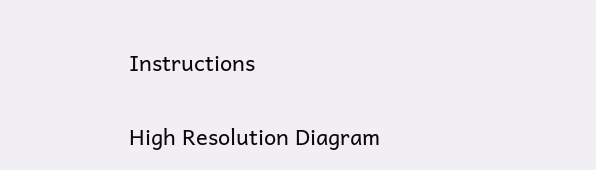Instructions

High Resolution Diagram